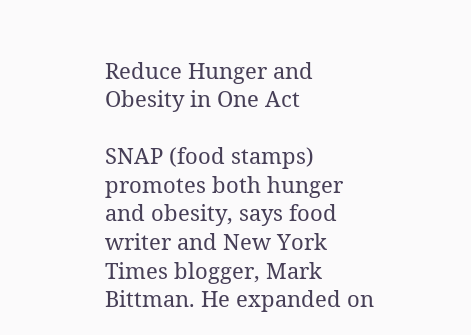Reduce Hunger and Obesity in One Act

SNAP (food stamps) promotes both hunger and obesity, says food writer and New York Times blogger, Mark Bittman. He expanded on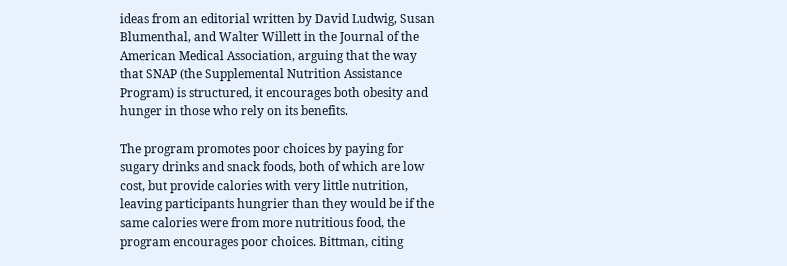ideas from an editorial written by David Ludwig, Susan Blumenthal, and Walter Willett in the Journal of the American Medical Association, arguing that the way that SNAP (the Supplemental Nutrition Assistance Program) is structured, it encourages both obesity and hunger in those who rely on its benefits.

The program promotes poor choices by paying for sugary drinks and snack foods, both of which are low cost, but provide calories with very little nutrition, leaving participants hungrier than they would be if the same calories were from more nutritious food, the program encourages poor choices. Bittman, citing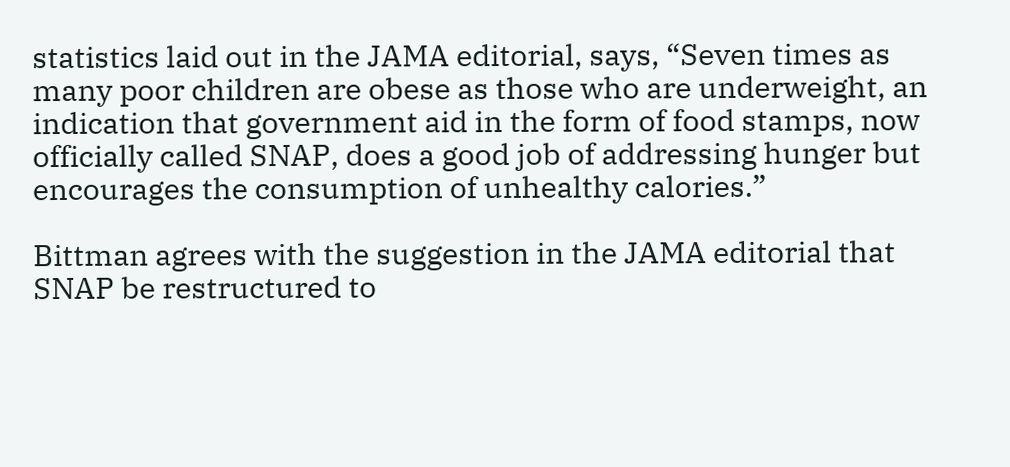statistics laid out in the JAMA editorial, says, “Seven times as many poor children are obese as those who are underweight, an indication that government aid in the form of food stamps, now officially called SNAP, does a good job of addressing hunger but encourages the consumption of unhealthy calories.”

Bittman agrees with the suggestion in the JAMA editorial that SNAP be restructured to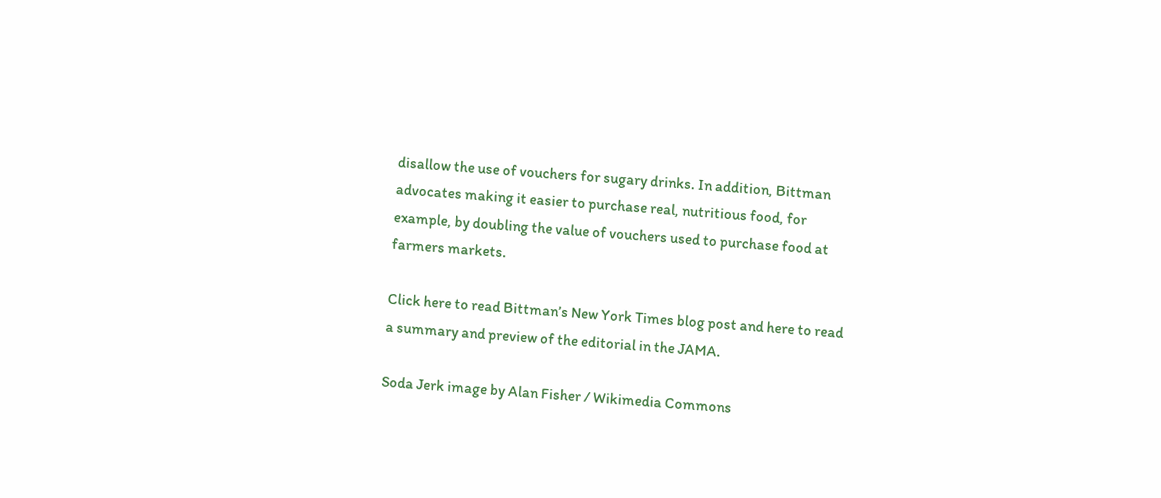disallow the use of vouchers for sugary drinks. In addition, Bittman advocates making it easier to purchase real, nutritious food, for example, by doubling the value of vouchers used to purchase food at farmers markets.

Click here to read Bittman’s New York Times blog post and here to read a summary and preview of the editorial in the JAMA.

Soda Jerk image by Alan Fisher / Wikimedia Commons